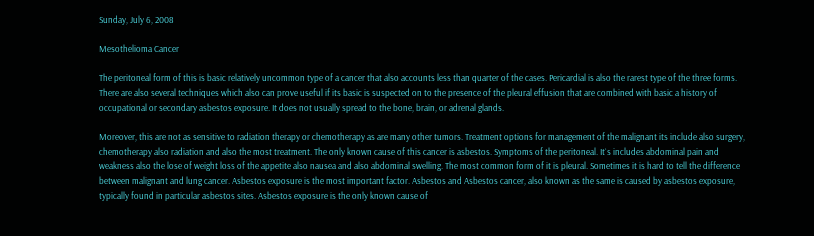Sunday, July 6, 2008

Mesothelioma Cancer

The peritoneal form of this is basic relatively uncommon type of a cancer that also accounts less than quarter of the cases. Pericardial is also the rarest type of the three forms. There are also several techniques which also can prove useful if its basic is suspected on to the presence of the pleural effusion that are combined with basic a history of occupational or secondary asbestos exposure. It does not usually spread to the bone, brain, or adrenal glands.

Moreover, this are not as sensitive to radiation therapy or chemotherapy as are many other tumors. Treatment options for management of the malignant its include also surgery, chemotherapy also radiation and also the most treatment. The only known cause of this cancer is asbestos. Symptoms of the peritoneal. It`s includes abdominal pain and weakness also the lose of weight loss of the appetite also nausea and also abdominal swelling. The most common form of it is pleural. Sometimes it is hard to tell the difference between malignant and lung cancer. Asbestos exposure is the most important factor. Asbestos and Asbestos cancer, also known as the same is caused by asbestos exposure, typically found in particular asbestos sites. Asbestos exposure is the only known cause of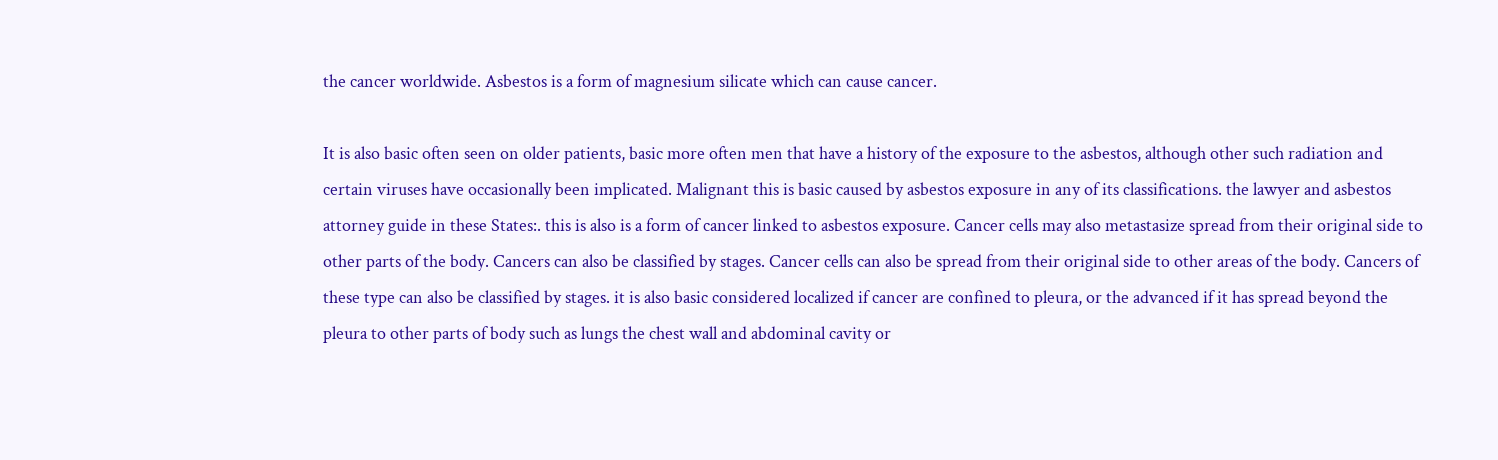the cancer worldwide. Asbestos is a form of magnesium silicate which can cause cancer.

It is also basic often seen on older patients, basic more often men that have a history of the exposure to the asbestos, although other such radiation and certain viruses have occasionally been implicated. Malignant this is basic caused by asbestos exposure in any of its classifications. the lawyer and asbestos attorney guide in these States:. this is also is a form of cancer linked to asbestos exposure. Cancer cells may also metastasize spread from their original side to other parts of the body. Cancers can also be classified by stages. Cancer cells can also be spread from their original side to other areas of the body. Cancers of these type can also be classified by stages. it is also basic considered localized if cancer are confined to pleura, or the advanced if it has spread beyond the pleura to other parts of body such as lungs the chest wall and abdominal cavity or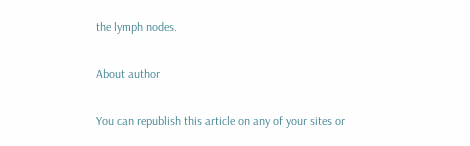the lymph nodes.

About author

You can republish this article on any of your sites or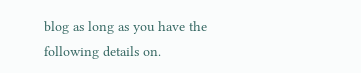blog as long as you have the following details on.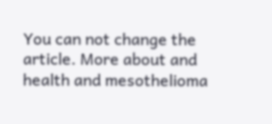You can not change the article. More about and health and mesothelioma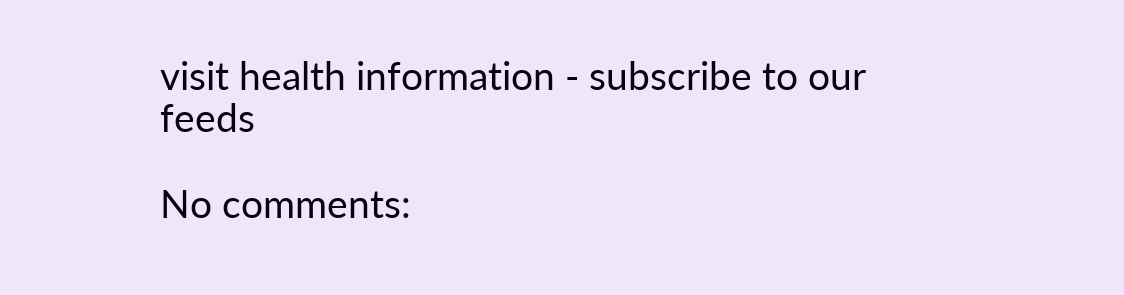visit health information - subscribe to our feeds

No comments: